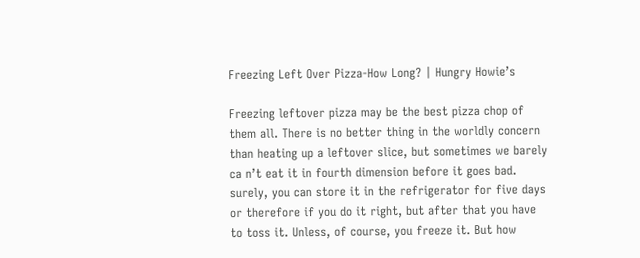Freezing Left Over Pizza-How Long? | Hungry Howie’s

Freezing leftover pizza may be the best pizza chop of them all. There is no better thing in the worldly concern than heating up a leftover slice, but sometimes we barely ca n’t eat it in fourth dimension before it goes bad. surely, you can store it in the refrigerator for five days or therefore if you do it right, but after that you have to toss it. Unless, of course, you freeze it. But how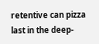retentive can pizza last in the deep-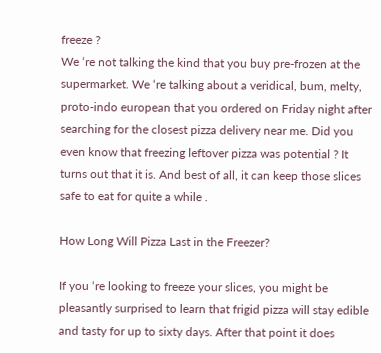freeze ?
We ‘re not talking the kind that you buy pre-frozen at the supermarket. We ‘re talking about a veridical, bum, melty, proto-indo european that you ordered on Friday night after searching for the closest pizza delivery near me. Did you even know that freezing leftover pizza was potential ? It turns out that it is. And best of all, it can keep those slices safe to eat for quite a while .

How Long Will Pizza Last in the Freezer?

If you ‘re looking to freeze your slices, you might be pleasantly surprised to learn that frigid pizza will stay edible and tasty for up to sixty days. After that point it does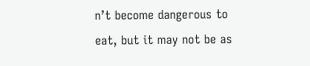n’t become dangerous to eat, but it may not be as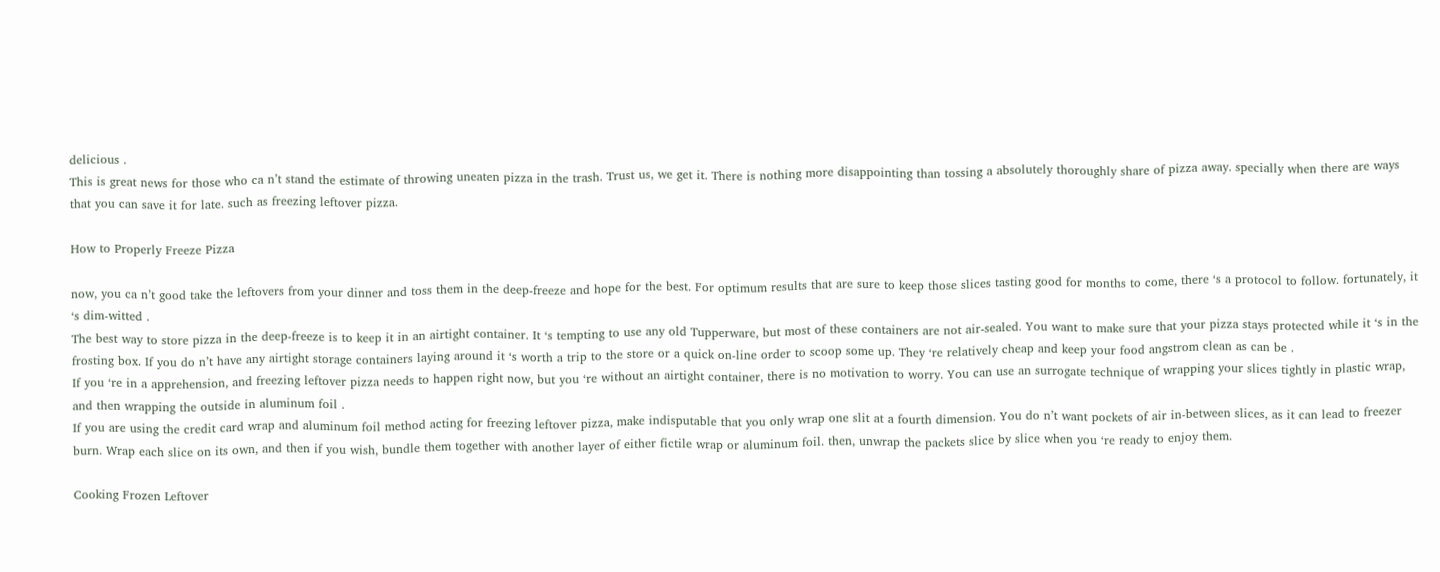delicious .
This is great news for those who ca n’t stand the estimate of throwing uneaten pizza in the trash. Trust us, we get it. There is nothing more disappointing than tossing a absolutely thoroughly share of pizza away. specially when there are ways that you can save it for late. such as freezing leftover pizza.

How to Properly Freeze Pizza

now, you ca n’t good take the leftovers from your dinner and toss them in the deep-freeze and hope for the best. For optimum results that are sure to keep those slices tasting good for months to come, there ‘s a protocol to follow. fortunately, it ‘s dim-witted .
The best way to store pizza in the deep-freeze is to keep it in an airtight container. It ‘s tempting to use any old Tupperware, but most of these containers are not air-sealed. You want to make sure that your pizza stays protected while it ‘s in the frosting box. If you do n’t have any airtight storage containers laying around it ‘s worth a trip to the store or a quick on-line order to scoop some up. They ‘re relatively cheap and keep your food angstrom clean as can be .
If you ‘re in a apprehension, and freezing leftover pizza needs to happen right now, but you ‘re without an airtight container, there is no motivation to worry. You can use an surrogate technique of wrapping your slices tightly in plastic wrap, and then wrapping the outside in aluminum foil .
If you are using the credit card wrap and aluminum foil method acting for freezing leftover pizza, make indisputable that you only wrap one slit at a fourth dimension. You do n’t want pockets of air in-between slices, as it can lead to freezer burn. Wrap each slice on its own, and then if you wish, bundle them together with another layer of either fictile wrap or aluminum foil. then, unwrap the packets slice by slice when you ‘re ready to enjoy them.

Cooking Frozen Leftover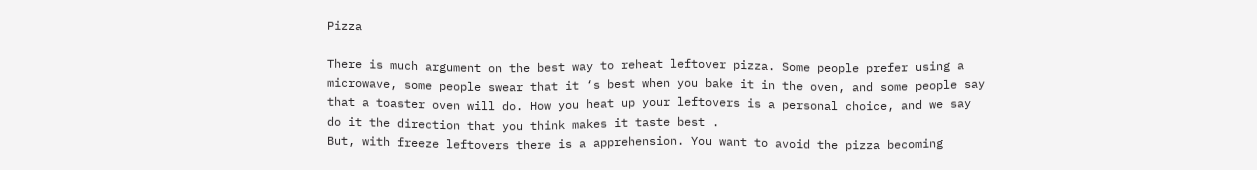Pizza

There is much argument on the best way to reheat leftover pizza. Some people prefer using a microwave, some people swear that it ‘s best when you bake it in the oven, and some people say that a toaster oven will do. How you heat up your leftovers is a personal choice, and we say do it the direction that you think makes it taste best .
But, with freeze leftovers there is a apprehension. You want to avoid the pizza becoming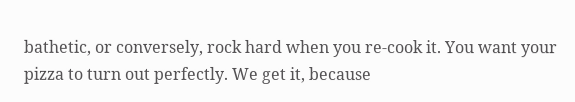bathetic, or conversely, rock hard when you re-cook it. You want your pizza to turn out perfectly. We get it, because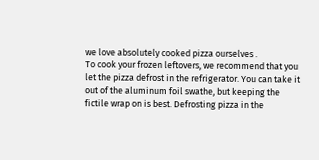we love absolutely cooked pizza ourselves .
To cook your frozen leftovers, we recommend that you let the pizza defrost in the refrigerator. You can take it out of the aluminum foil swathe, but keeping the fictile wrap on is best. Defrosting pizza in the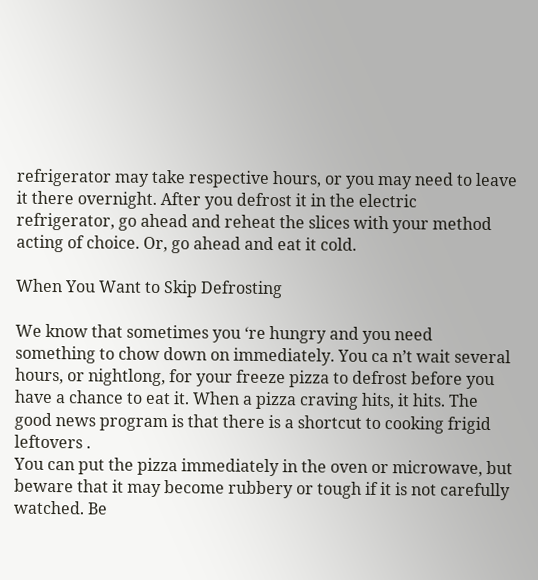refrigerator may take respective hours, or you may need to leave it there overnight. After you defrost it in the electric refrigerator, go ahead and reheat the slices with your method acting of choice. Or, go ahead and eat it cold.

When You Want to Skip Defrosting

We know that sometimes you ‘re hungry and you need something to chow down on immediately. You ca n’t wait several hours, or nightlong, for your freeze pizza to defrost before you have a chance to eat it. When a pizza craving hits, it hits. The good news program is that there is a shortcut to cooking frigid leftovers .
You can put the pizza immediately in the oven or microwave, but beware that it may become rubbery or tough if it is not carefully watched. Be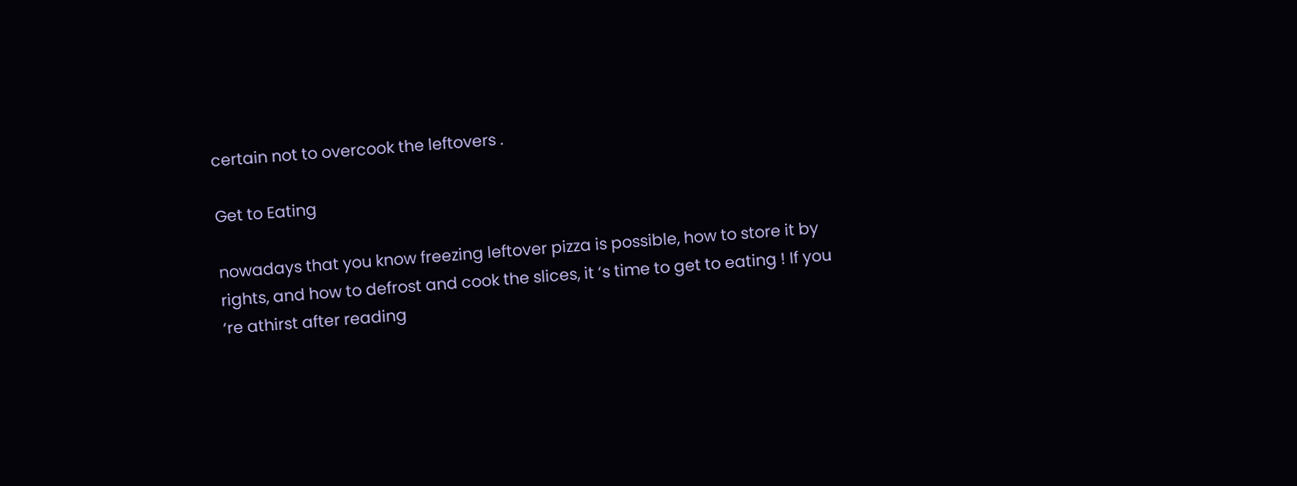certain not to overcook the leftovers .

Get to Eating

nowadays that you know freezing leftover pizza is possible, how to store it by rights, and how to defrost and cook the slices, it ‘s time to get to eating ! If you ‘re athirst after reading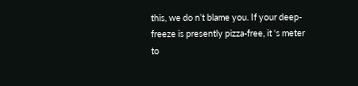this, we do n’t blame you. If your deep-freeze is presently pizza-free, it ‘s meter to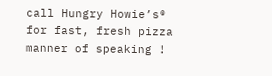call Hungry Howie’s® for fast, fresh pizza manner of speaking !